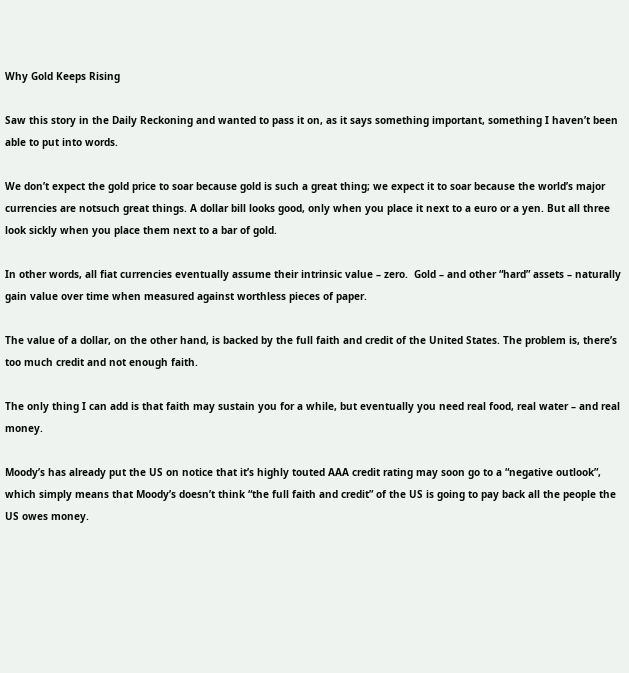Why Gold Keeps Rising

Saw this story in the Daily Reckoning and wanted to pass it on, as it says something important, something I haven’t been able to put into words.

We don’t expect the gold price to soar because gold is such a great thing; we expect it to soar because the world’s major currencies are notsuch great things. A dollar bill looks good, only when you place it next to a euro or a yen. But all three look sickly when you place them next to a bar of gold.

In other words, all fiat currencies eventually assume their intrinsic value – zero.  Gold – and other “hard” assets – naturally gain value over time when measured against worthless pieces of paper.

The value of a dollar, on the other hand, is backed by the full faith and credit of the United States. The problem is, there’s too much credit and not enough faith.

The only thing I can add is that faith may sustain you for a while, but eventually you need real food, real water – and real money.

Moody’s has already put the US on notice that it’s highly touted AAA credit rating may soon go to a “negative outlook”, which simply means that Moody’s doesn’t think “the full faith and credit” of the US is going to pay back all the people the US owes money.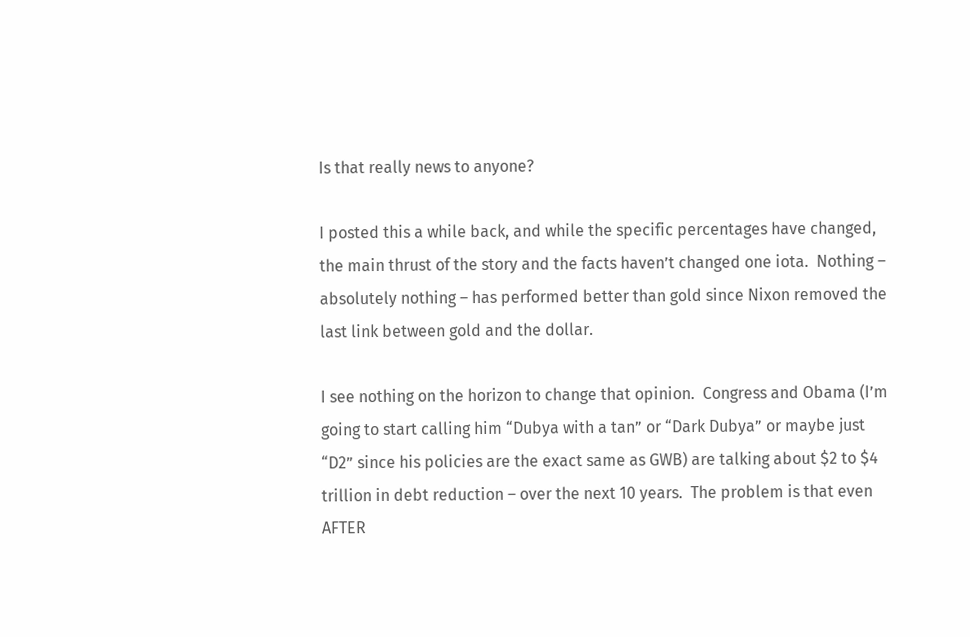Is that really news to anyone?

I posted this a while back, and while the specific percentages have changed, the main thrust of the story and the facts haven’t changed one iota.  Nothing – absolutely nothing – has performed better than gold since Nixon removed the last link between gold and the dollar.

I see nothing on the horizon to change that opinion.  Congress and Obama (I’m going to start calling him “Dubya with a tan” or “Dark Dubya” or maybe just “D2” since his policies are the exact same as GWB) are talking about $2 to $4 trillion in debt reduction – over the next 10 years.  The problem is that even AFTER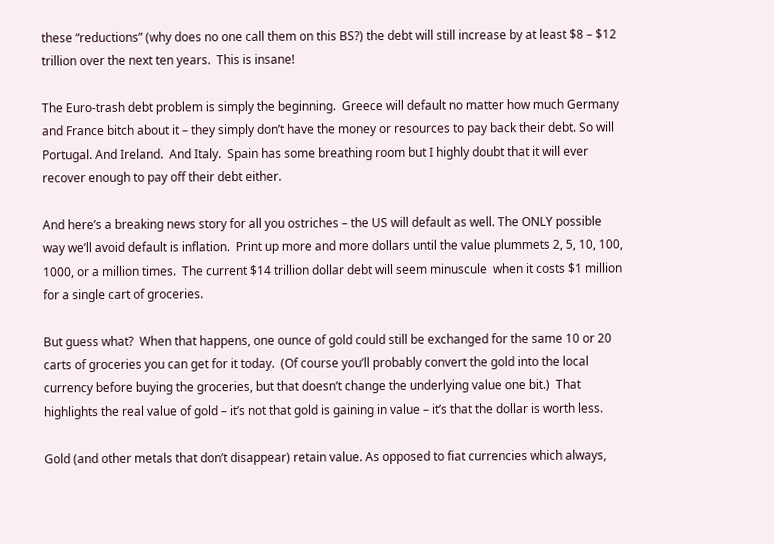these “reductions” (why does no one call them on this BS?) the debt will still increase by at least $8 – $12 trillion over the next ten years.  This is insane!

The Euro-trash debt problem is simply the beginning.  Greece will default no matter how much Germany and France bitch about it – they simply don’t have the money or resources to pay back their debt. So will Portugal. And Ireland.  And Italy.  Spain has some breathing room but I highly doubt that it will ever recover enough to pay off their debt either.

And here’s a breaking news story for all you ostriches – the US will default as well. The ONLY possible way we’ll avoid default is inflation.  Print up more and more dollars until the value plummets 2, 5, 10, 100, 1000, or a million times.  The current $14 trillion dollar debt will seem minuscule  when it costs $1 million for a single cart of groceries.

But guess what?  When that happens, one ounce of gold could still be exchanged for the same 10 or 20 carts of groceries you can get for it today.  (Of course you’ll probably convert the gold into the local currency before buying the groceries, but that doesn’t change the underlying value one bit.)  That highlights the real value of gold – it’s not that gold is gaining in value – it’s that the dollar is worth less.

Gold (and other metals that don’t disappear) retain value. As opposed to fiat currencies which always,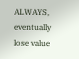ALWAYS, eventually lose value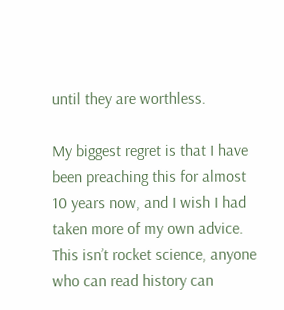until they are worthless.

My biggest regret is that I have been preaching this for almost 10 years now, and I wish I had taken more of my own advice.  This isn’t rocket science, anyone who can read history can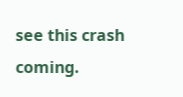see this crash coming.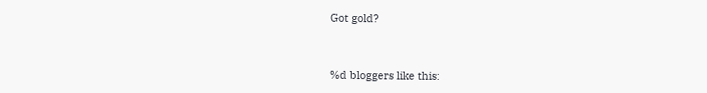Got gold?



%d bloggers like this: